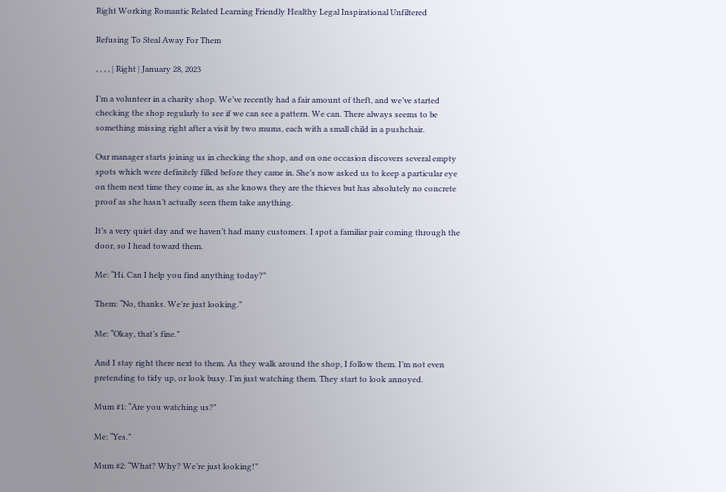Right Working Romantic Related Learning Friendly Healthy Legal Inspirational Unfiltered

Refusing To Steal Away For Them

, , , , | Right | January 28, 2023

I’m a volunteer in a charity shop. We’ve recently had a fair amount of theft, and we’ve started checking the shop regularly to see if we can see a pattern. We can. There always seems to be something missing right after a visit by two mums, each with a small child in a pushchair.

Our manager starts joining us in checking the shop, and on one occasion discovers several empty spots which were definitely filled before they came in. She’s now asked us to keep a particular eye on them next time they come in, as she knows they are the thieves but has absolutely no concrete proof as she hasn’t actually seen them take anything.

It’s a very quiet day and we haven’t had many customers. I spot a familiar pair coming through the door, so I head toward them.

Me: “Hi. Can I help you find anything today?”

Them: “No, thanks. We’re just looking.”

Me: “Okay, that’s fine.”

And I stay right there next to them. As they walk around the shop, I follow them. I’m not even pretending to tidy up, or look busy. I’m just watching them. They start to look annoyed.

Mum #1: “Are you watching us?”

Me: “Yes.”

Mum #2: “What? Why? We’re just looking!”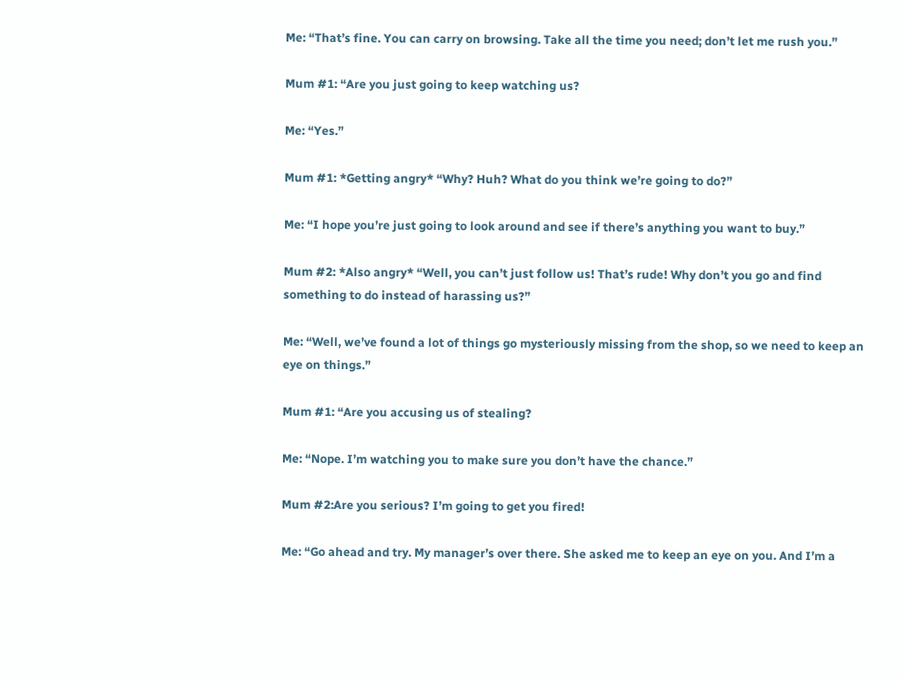Me: “That’s fine. You can carry on browsing. Take all the time you need; don’t let me rush you.”

Mum #1: “Are you just going to keep watching us?

Me: “Yes.”

Mum #1: *Getting angry* “Why? Huh? What do you think we’re going to do?”

Me: “I hope you’re just going to look around and see if there’s anything you want to buy.”

Mum #2: *Also angry* “Well, you can’t just follow us! That’s rude! Why don’t you go and find something to do instead of harassing us?”

Me: “Well, we’ve found a lot of things go mysteriously missing from the shop, so we need to keep an eye on things.”

Mum #1: “Are you accusing us of stealing?

Me: “Nope. I’m watching you to make sure you don’t have the chance.”

Mum #2:Are you serious? I’m going to get you fired!

Me: “Go ahead and try. My manager’s over there. She asked me to keep an eye on you. And I’m a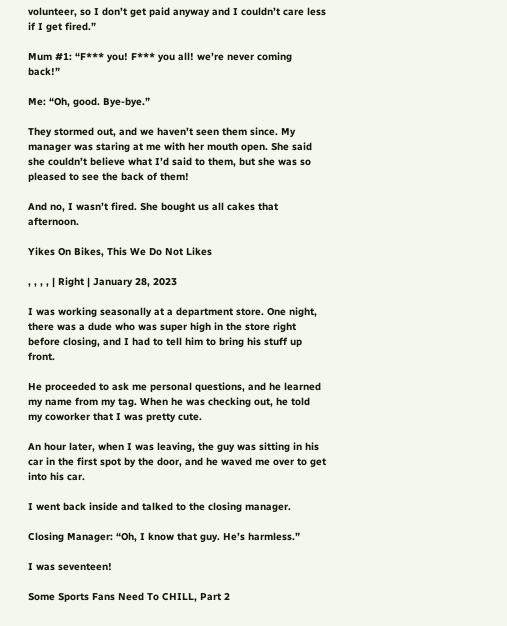volunteer, so I don’t get paid anyway and I couldn’t care less if I get fired.”

Mum #1: “F*** you! F*** you all! we’re never coming back!”

Me: “Oh, good. Bye-bye.”

They stormed out, and we haven’t seen them since. My manager was staring at me with her mouth open. She said she couldn’t believe what I’d said to them, but she was so pleased to see the back of them!

And no, I wasn’t fired. She bought us all cakes that afternoon.

Yikes On Bikes, This We Do Not Likes

, , , , | Right | January 28, 2023

I was working seasonally at a department store. One night, there was a dude who was super high in the store right before closing, and I had to tell him to bring his stuff up front.

He proceeded to ask me personal questions, and he learned my name from my tag. When he was checking out, he told my coworker that I was pretty cute.

An hour later, when I was leaving, the guy was sitting in his car in the first spot by the door, and he waved me over to get into his car.

I went back inside and talked to the closing manager.

Closing Manager: “Oh, I know that guy. He’s harmless.”

I was seventeen!

Some Sports Fans Need To CHILL, Part 2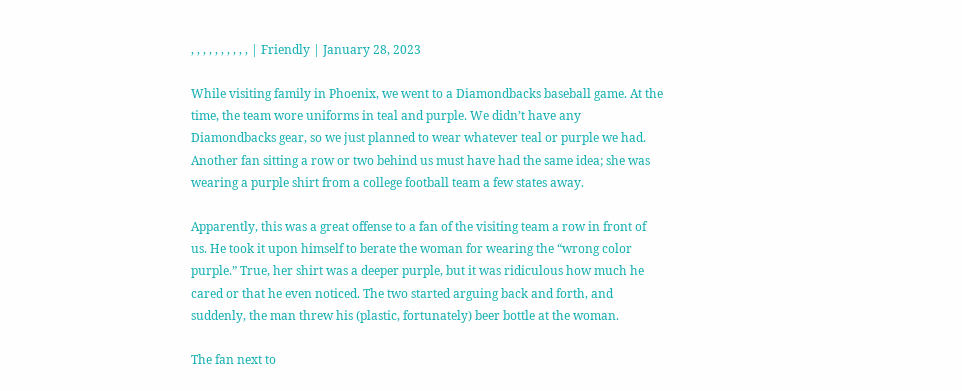, , , , , , , , , , | Friendly | January 28, 2023

While visiting family in Phoenix, we went to a Diamondbacks baseball game. At the time, the team wore uniforms in teal and purple. We didn’t have any Diamondbacks gear, so we just planned to wear whatever teal or purple we had. Another fan sitting a row or two behind us must have had the same idea; she was wearing a purple shirt from a college football team a few states away.

Apparently, this was a great offense to a fan of the visiting team a row in front of us. He took it upon himself to berate the woman for wearing the “wrong color purple.” True, her shirt was a deeper purple, but it was ridiculous how much he cared or that he even noticed. The two started arguing back and forth, and suddenly, the man threw his (plastic, fortunately) beer bottle at the woman.

The fan next to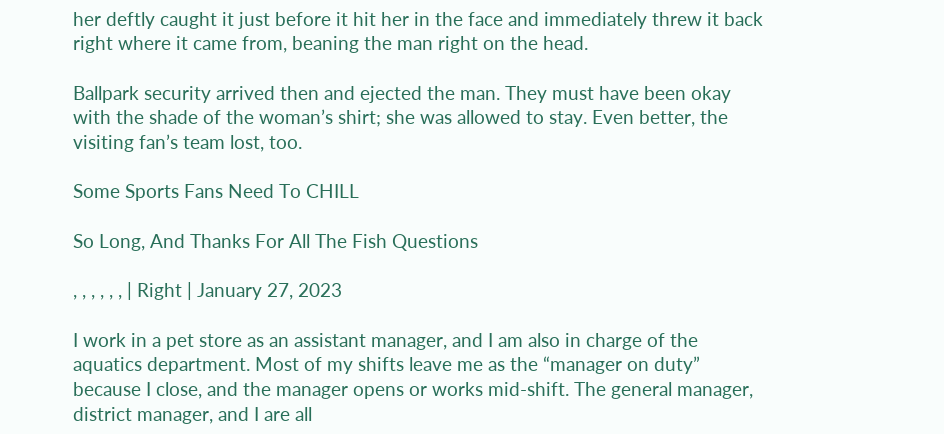her deftly caught it just before it hit her in the face and immediately threw it back right where it came from, beaning the man right on the head.

Ballpark security arrived then and ejected the man. They must have been okay with the shade of the woman’s shirt; she was allowed to stay. Even better, the visiting fan’s team lost, too.

Some Sports Fans Need To CHILL

So Long, And Thanks For All The Fish Questions

, , , , , , | Right | January 27, 2023

I work in a pet store as an assistant manager, and I am also in charge of the aquatics department. Most of my shifts leave me as the “manager on duty” because I close, and the manager opens or works mid-shift. The general manager, district manager, and I are all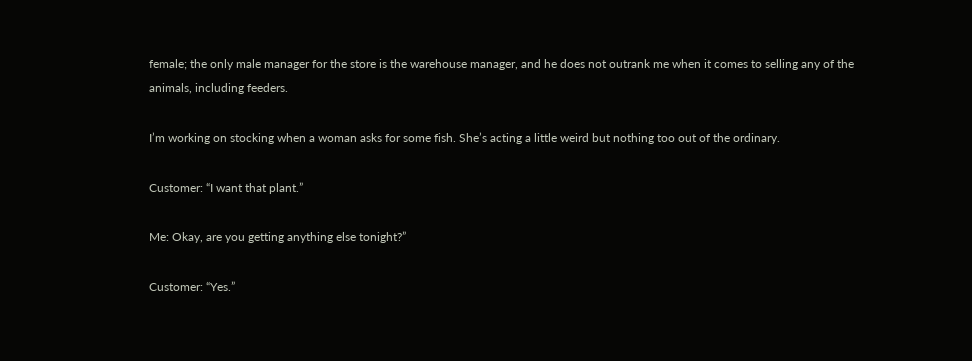female; the only male manager for the store is the warehouse manager, and he does not outrank me when it comes to selling any of the animals, including feeders.

I’m working on stocking when a woman asks for some fish. She’s acting a little weird but nothing too out of the ordinary.

Customer: “I want that plant.”

Me: Okay, are you getting anything else tonight?”

Customer: “Yes.”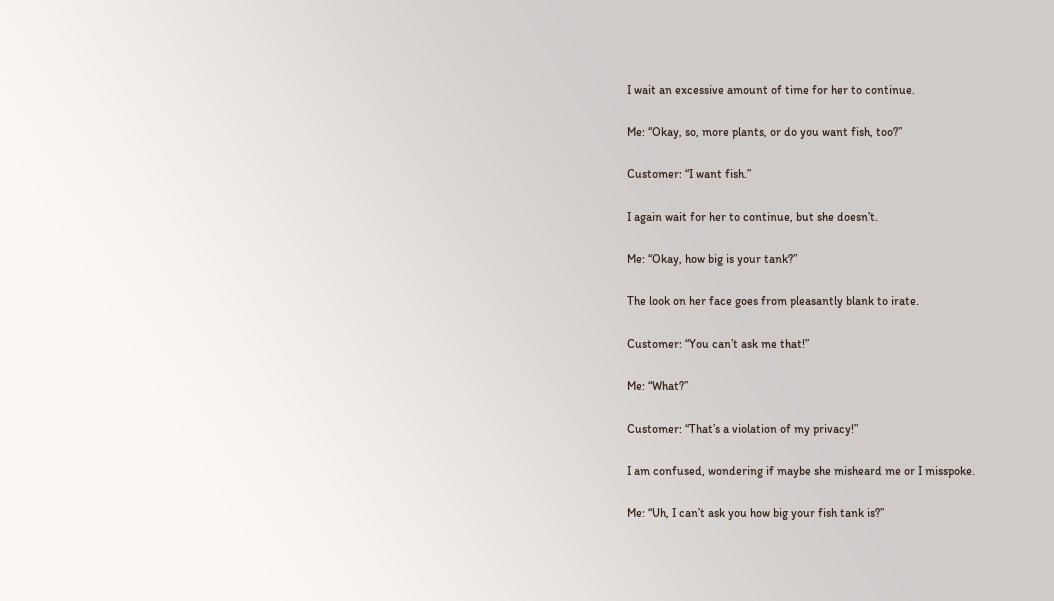I wait an excessive amount of time for her to continue.

Me: “Okay, so, more plants, or do you want fish, too?”

Customer: “I want fish.”

I again wait for her to continue, but she doesn’t.

Me: “Okay, how big is your tank?”

The look on her face goes from pleasantly blank to irate.

Customer: “You can’t ask me that!”

Me: “What?”

Customer: “That’s a violation of my privacy!”

I am confused, wondering if maybe she misheard me or I misspoke.

Me: “Uh, I can’t ask you how big your fish tank is?”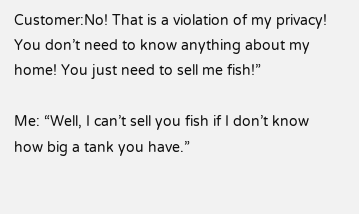Customer:No! That is a violation of my privacy! You don’t need to know anything about my home! You just need to sell me fish!”

Me: “Well, I can’t sell you fish if I don’t know how big a tank you have.”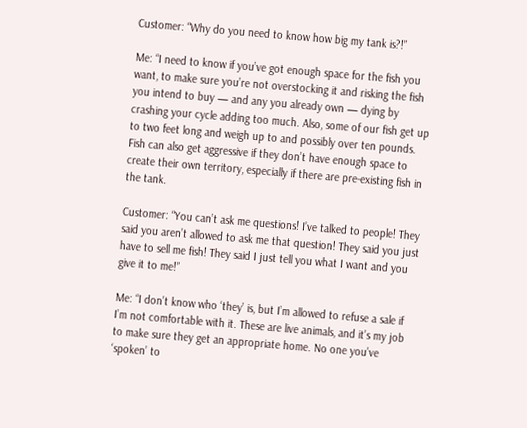Customer: “Why do you need to know how big my tank is?!”

Me: “I need to know if you’ve got enough space for the fish you want, to make sure you’re not overstocking it and risking the fish you intend to buy — and any you already own — dying by crashing your cycle adding too much. Also, some of our fish get up to two feet long and weigh up to and possibly over ten pounds. Fish can also get aggressive if they don’t have enough space to create their own territory, especially if there are pre-existing fish in the tank.

Customer: “You can’t ask me questions! I’ve talked to people! They said you aren’t allowed to ask me that question! They said you just have to sell me fish! They said I just tell you what I want and you give it to me!”

Me: “I don’t know who ‘they’ is, but I’m allowed to refuse a sale if I’m not comfortable with it. These are live animals, and it’s my job to make sure they get an appropriate home. No one you’ve ‘spoken’ to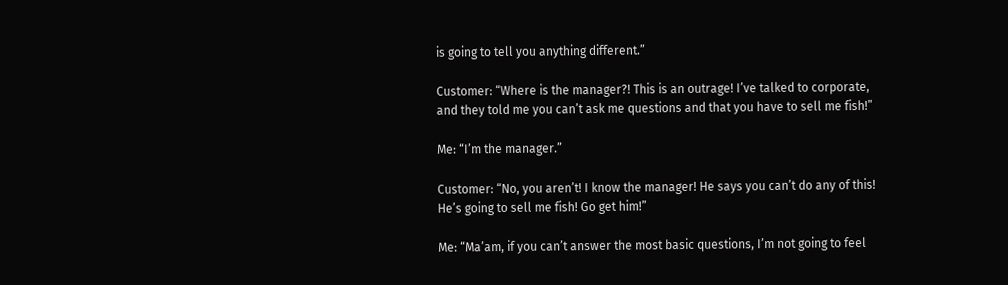is going to tell you anything different.”

Customer: “Where is the manager?! This is an outrage! I’ve talked to corporate, and they told me you can’t ask me questions and that you have to sell me fish!”

Me: “I’m the manager.”

Customer: “No, you aren’t! I know the manager! He says you can’t do any of this! He’s going to sell me fish! Go get him!”

Me: “Ma’am, if you can’t answer the most basic questions, I’m not going to feel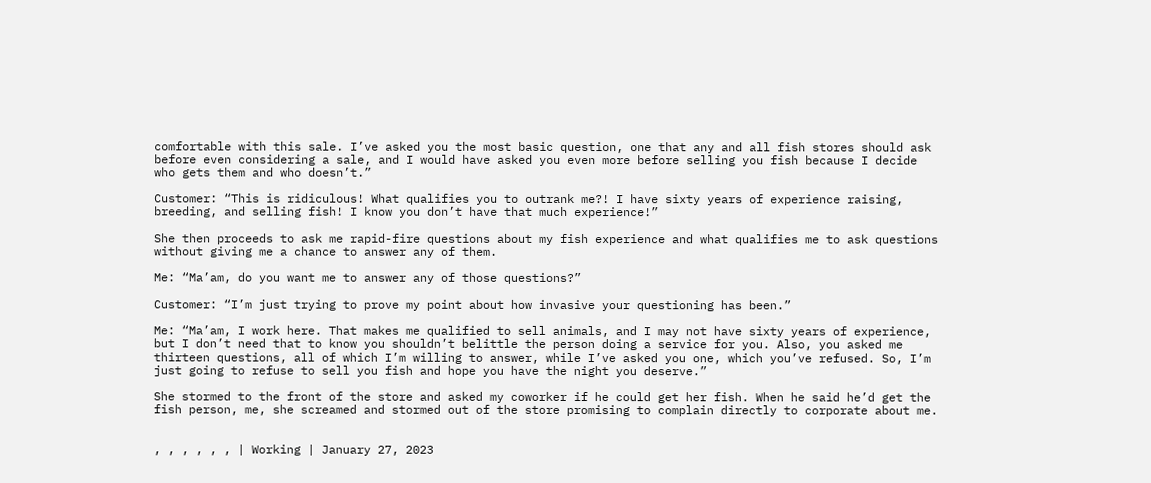comfortable with this sale. I’ve asked you the most basic question, one that any and all fish stores should ask before even considering a sale, and I would have asked you even more before selling you fish because I decide who gets them and who doesn’t.”

Customer: “This is ridiculous! What qualifies you to outrank me?! I have sixty years of experience raising, breeding, and selling fish! I know you don’t have that much experience!”

She then proceeds to ask me rapid-fire questions about my fish experience and what qualifies me to ask questions without giving me a chance to answer any of them.

Me: “Ma’am, do you want me to answer any of those questions?”

Customer: “I’m just trying to prove my point about how invasive your questioning has been.”

Me: “Ma’am, I work here. That makes me qualified to sell animals, and I may not have sixty years of experience, but I don’t need that to know you shouldn’t belittle the person doing a service for you. Also, you asked me thirteen questions, all of which I’m willing to answer, while I’ve asked you one, which you’ve refused. So, I’m just going to refuse to sell you fish and hope you have the night you deserve.”

She stormed to the front of the store and asked my coworker if he could get her fish. When he said he’d get the fish person, me, she screamed and stormed out of the store promising to complain directly to corporate about me.


, , , , , , | Working | January 27, 2023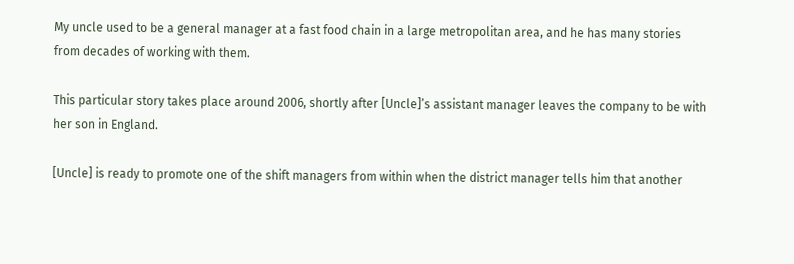My uncle used to be a general manager at a fast food chain in a large metropolitan area, and he has many stories from decades of working with them.

This particular story takes place around 2006, shortly after [Uncle]’s assistant manager leaves the company to be with her son in England.

[Uncle] is ready to promote one of the shift managers from within when the district manager tells him that another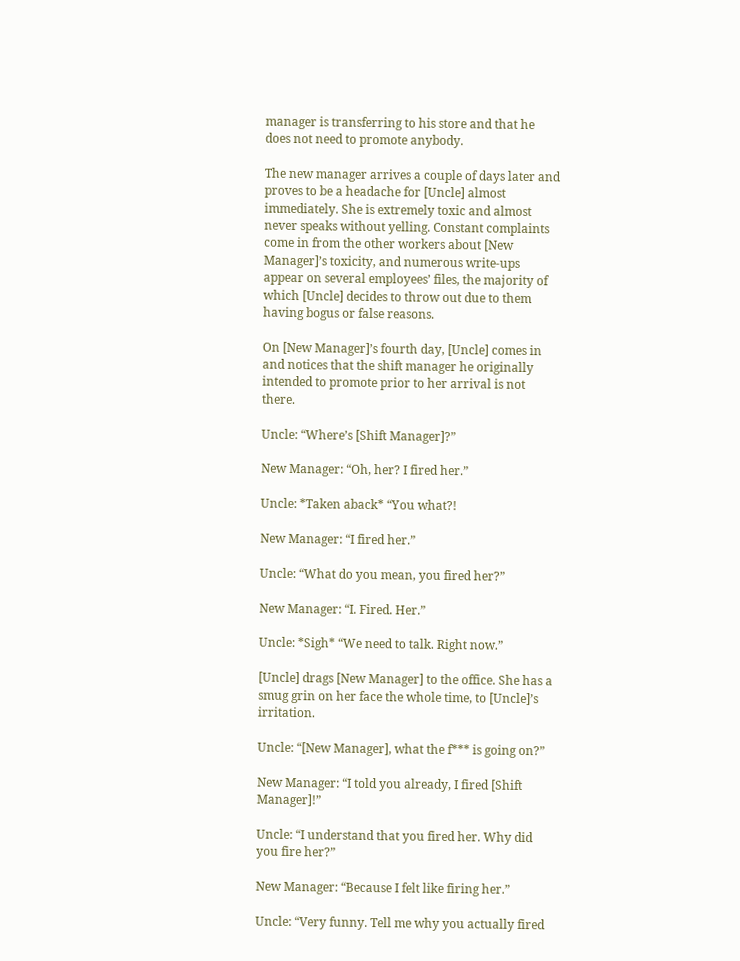manager is transferring to his store and that he does not need to promote anybody.

The new manager arrives a couple of days later and proves to be a headache for [Uncle] almost immediately. She is extremely toxic and almost never speaks without yelling. Constant complaints come in from the other workers about [New Manager]’s toxicity, and numerous write-ups appear on several employees’ files, the majority of which [Uncle] decides to throw out due to them having bogus or false reasons.

On [New Manager]’s fourth day, [Uncle] comes in and notices that the shift manager he originally intended to promote prior to her arrival is not there.

Uncle: “Where’s [Shift Manager]?”

New Manager: “Oh, her? I fired her.”

Uncle: *Taken aback* “You what?!

New Manager: “I fired her.”

Uncle: “What do you mean, you fired her?”

New Manager: “I. Fired. Her.”

Uncle: *Sigh* “We need to talk. Right now.”

[Uncle] drags [New Manager] to the office. She has a smug grin on her face the whole time, to [Uncle]’s irritation.

Uncle: “[New Manager], what the f*** is going on?”

New Manager: “I told you already, I fired [Shift Manager]!”

Uncle: “I understand that you fired her. Why did you fire her?”

New Manager: “Because I felt like firing her.”

Uncle: “Very funny. Tell me why you actually fired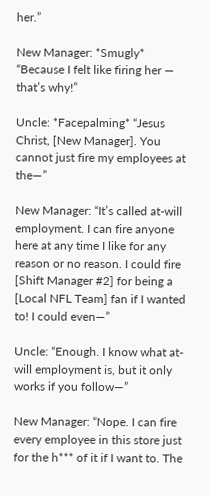her.”

New Manager: *Smugly* “Because I felt like firing her — that’s why!”

Uncle: *Facepalming* “Jesus Christ, [New Manager]. You cannot just fire my employees at the—”

New Manager: “It’s called at-will employment. I can fire anyone here at any time I like for any reason or no reason. I could fire [Shift Manager #2] for being a [Local NFL Team] fan if I wanted to! I could even—”

Uncle: “Enough. I know what at-will employment is, but it only works if you follow—”

New Manager: “Nope. I can fire every employee in this store just for the h*** of it if I want to. The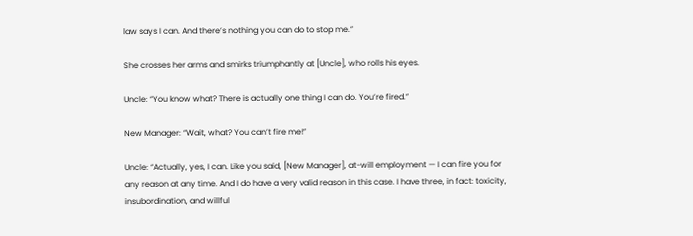law says I can. And there’s nothing you can do to stop me.”

She crosses her arms and smirks triumphantly at [Uncle], who rolls his eyes.

Uncle: “You know what? There is actually one thing I can do. You’re fired.”

New Manager: “Wait, what? You can’t fire me!”

Uncle: “Actually, yes, I can. Like you said, [New Manager], at-will employment — I can fire you for any reason at any time. And I do have a very valid reason in this case. I have three, in fact: toxicity, insubordination, and willful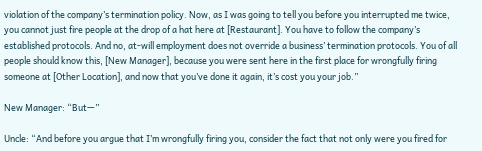violation of the company’s termination policy. Now, as I was going to tell you before you interrupted me twice, you cannot just fire people at the drop of a hat here at [Restaurant]. You have to follow the company’s established protocols. And no, at-will employment does not override a business’ termination protocols. You of all people should know this, [New Manager], because you were sent here in the first place for wrongfully firing someone at [Other Location], and now that you’ve done it again, it’s cost you your job.”

New Manager: “But—”

Uncle: “And before you argue that I’m wrongfully firing you, consider the fact that not only were you fired for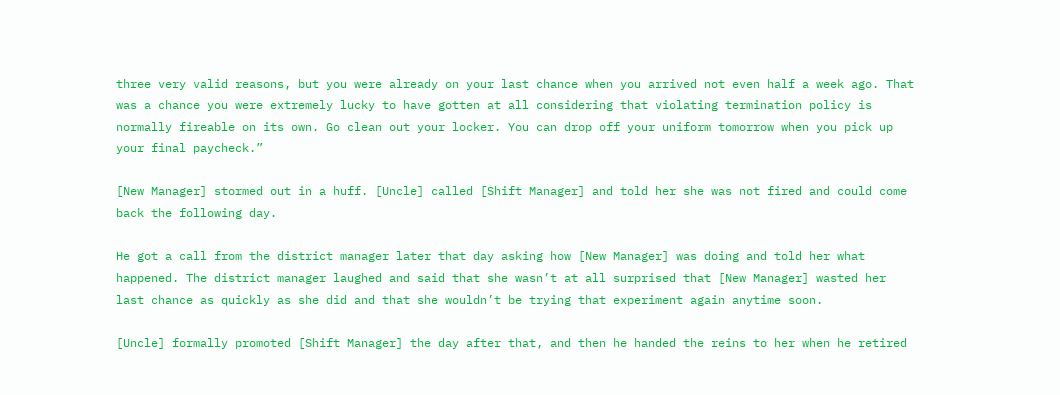three very valid reasons, but you were already on your last chance when you arrived not even half a week ago. That was a chance you were extremely lucky to have gotten at all considering that violating termination policy is normally fireable on its own. Go clean out your locker. You can drop off your uniform tomorrow when you pick up your final paycheck.”

[New Manager] stormed out in a huff. [Uncle] called [Shift Manager] and told her she was not fired and could come back the following day.

He got a call from the district manager later that day asking how [New Manager] was doing and told her what happened. The district manager laughed and said that she wasn’t at all surprised that [New Manager] wasted her last chance as quickly as she did and that she wouldn’t be trying that experiment again anytime soon.

[Uncle] formally promoted [Shift Manager] the day after that, and then he handed the reins to her when he retired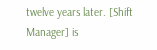twelve years later. [Shift Manager] is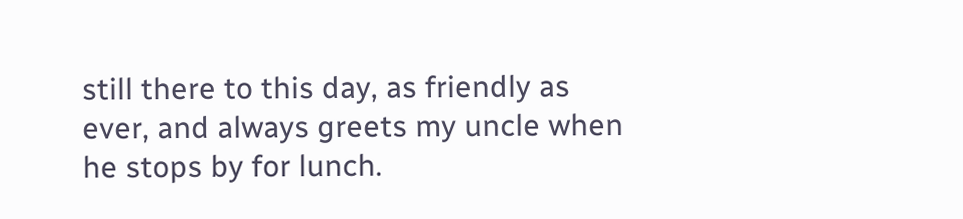still there to this day, as friendly as ever, and always greets my uncle when he stops by for lunch.